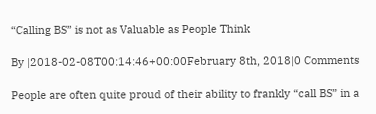“Calling BS” is not as Valuable as People Think

By |2018-02-08T00:14:46+00:00February 8th, 2018|0 Comments

People are often quite proud of their ability to frankly “call BS” in a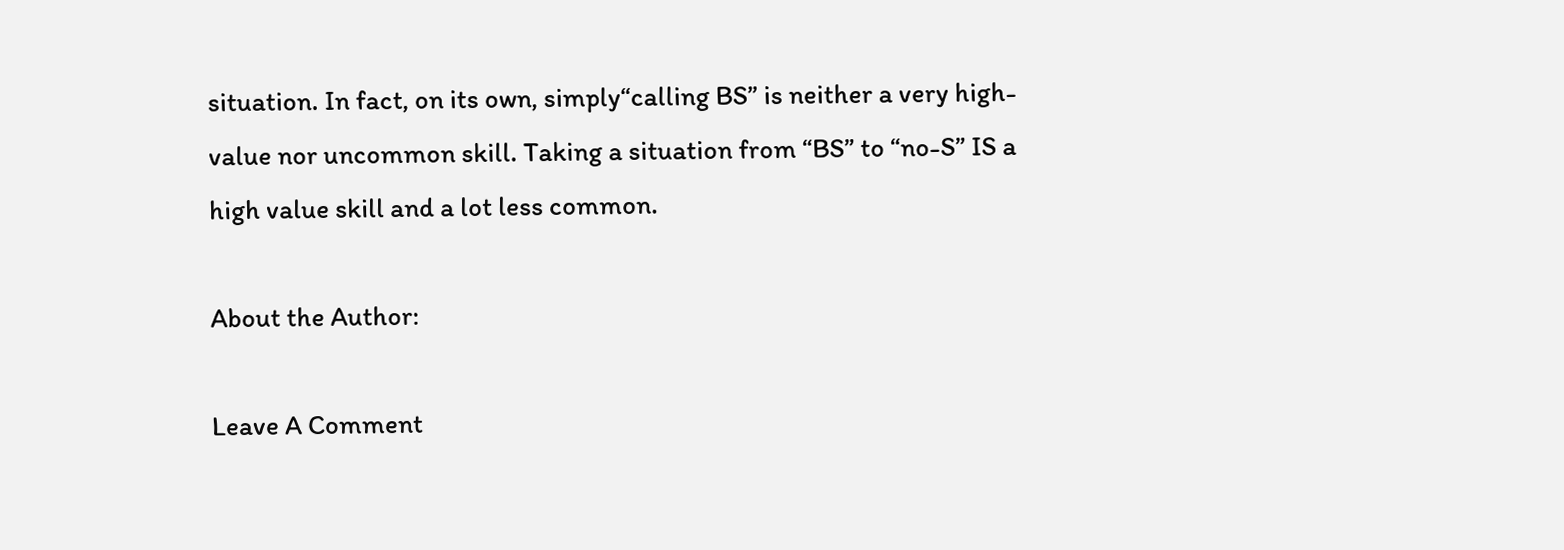situation. In fact, on its own, simply“calling BS” is neither a very high-value nor uncommon skill. Taking a situation from “BS” to “no-S” IS a high value skill and a lot less common.

About the Author:

Leave A Comment